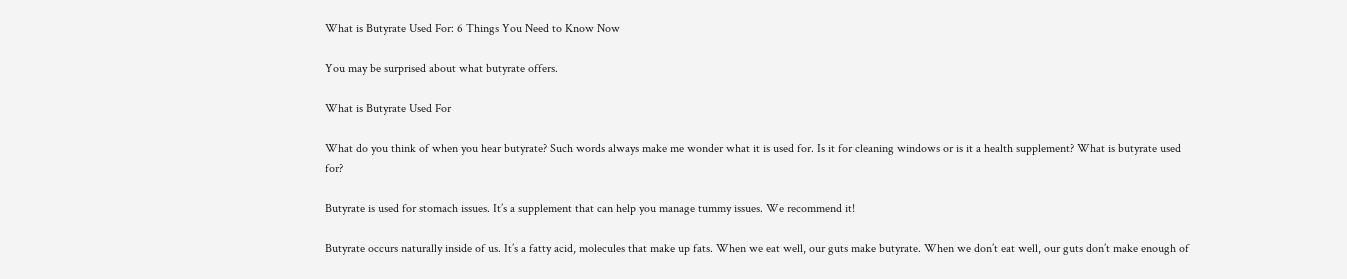What is Butyrate Used For: 6 Things You Need to Know Now

You may be surprised about what butyrate offers.

What is Butyrate Used For

What do you think of when you hear butyrate? Such words always make me wonder what it is used for. Is it for cleaning windows or is it a health supplement? What is butyrate used for?

Butyrate is used for stomach issues. It’s a supplement that can help you manage tummy issues. We recommend it!

Butyrate occurs naturally inside of us. It’s a fatty acid, molecules that make up fats. When we eat well, our guts make butyrate. When we don’t eat well, our guts don’t make enough of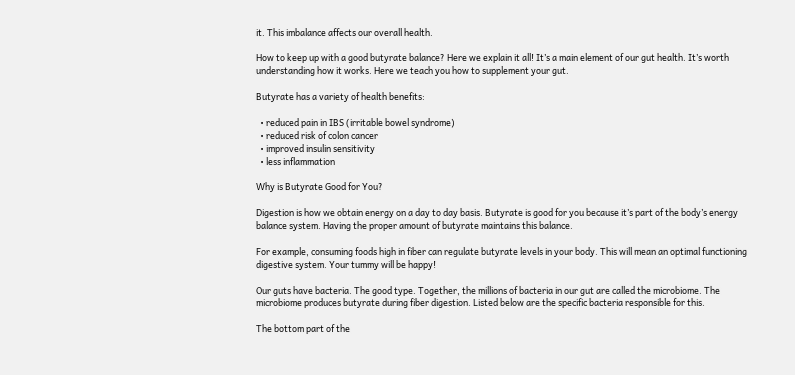it. This imbalance affects our overall health.

How to keep up with a good butyrate balance? Here we explain it all! It’s a main element of our gut health. It’s worth understanding how it works. Here we teach you how to supplement your gut.

Butyrate has a variety of health benefits:

  • reduced pain in IBS (irritable bowel syndrome)
  • reduced risk of colon cancer
  • improved insulin sensitivity
  • less inflammation

Why is Butyrate Good for You?

Digestion is how we obtain energy on a day to day basis. Butyrate is good for you because it’s part of the body’s energy balance system. Having the proper amount of butyrate maintains this balance.

For example, consuming foods high in fiber can regulate butyrate levels in your body. This will mean an optimal functioning digestive system. Your tummy will be happy!

Our guts have bacteria. The good type. Together, the millions of bacteria in our gut are called the microbiome. The microbiome produces butyrate during fiber digestion. Listed below are the specific bacteria responsible for this.

The bottom part of the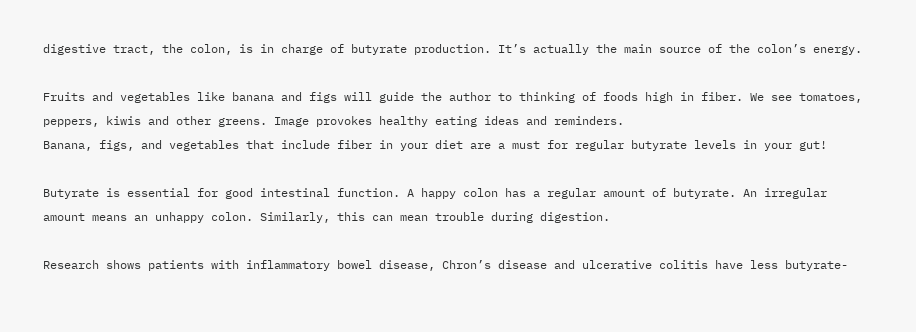digestive tract, the colon, is in charge of butyrate production. It’s actually the main source of the colon’s energy.

Fruits and vegetables like banana and figs will guide the author to thinking of foods high in fiber. We see tomatoes, peppers, kiwis and other greens. Image provokes healthy eating ideas and reminders.
Banana, figs, and vegetables that include fiber in your diet are a must for regular butyrate levels in your gut!

Butyrate is essential for good intestinal function. A happy colon has a regular amount of butyrate. An irregular amount means an unhappy colon. Similarly, this can mean trouble during digestion.

Research shows patients with inflammatory bowel disease, Chron’s disease and ulcerative colitis have less butyrate-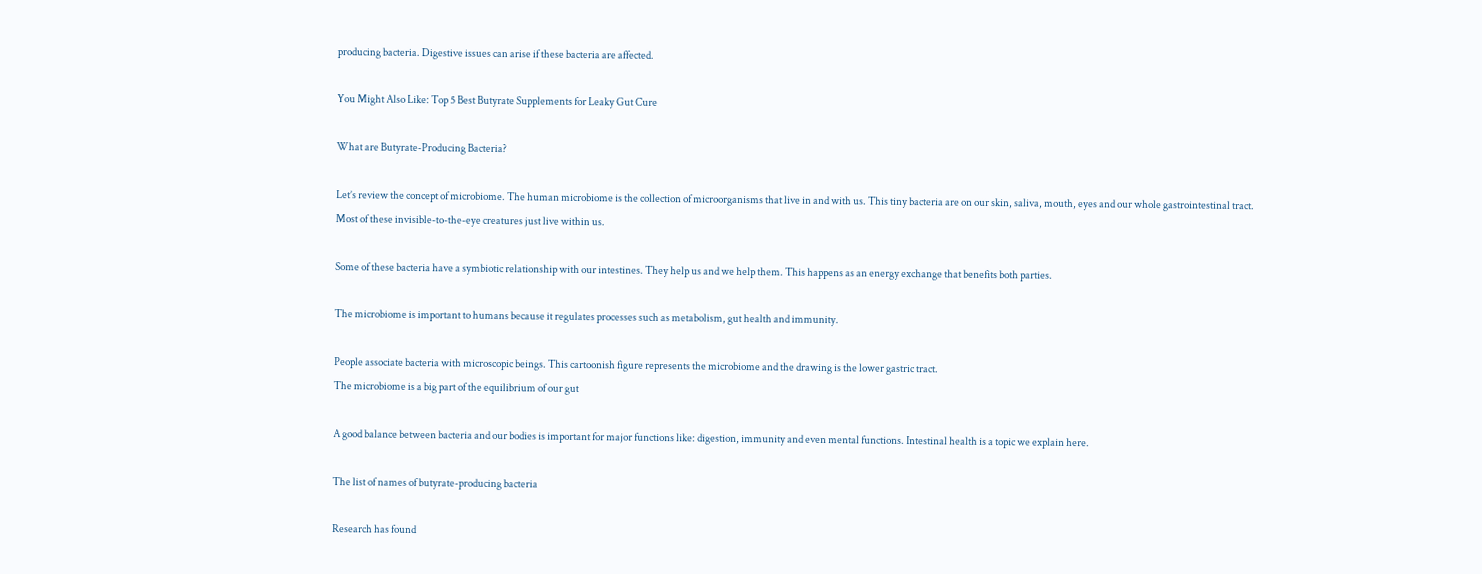producing bacteria. Digestive issues can arise if these bacteria are affected.

You Might Also Like: Top 5 Best Butyrate Supplements for Leaky Gut Cure

What are Butyrate-Producing Bacteria?

Let’s review the concept of microbiome. The human microbiome is the collection of microorganisms that live in and with us. This tiny bacteria are on our skin, saliva, mouth, eyes and our whole gastrointestinal tract. Most of these invisible-to-the-eye creatures just live within us.

Some of these bacteria have a symbiotic relationship with our intestines. They help us and we help them. This happens as an energy exchange that benefits both parties.

The microbiome is important to humans because it regulates processes such as metabolism, gut health and immunity.

People associate bacteria with microscopic beings. This cartoonish figure represents the microbiome and the drawing is the lower gastric tract.
The microbiome is a big part of the equilibrium of our gut

A good balance between bacteria and our bodies is important for major functions like: digestion, immunity and even mental functions. Intestinal health is a topic we explain here.

The list of names of butyrate-producing bacteria

Research has found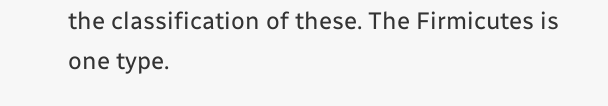the classification of these. The Firmicutes is one type.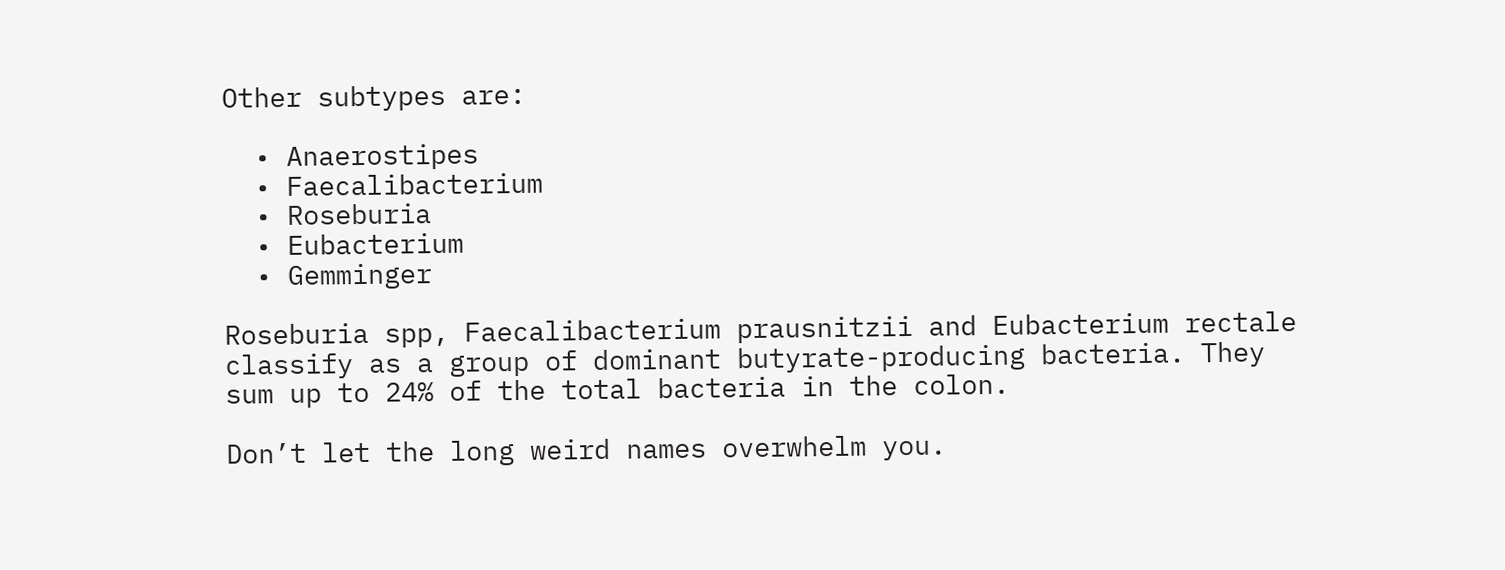Other subtypes are:

  • Anaerostipes
  • Faecalibacterium
  • Roseburia
  • Eubacterium
  • Gemminger

Roseburia spp, Faecalibacterium prausnitzii and Eubacterium rectale classify as a group of dominant butyrate-producing bacteria. They sum up to 24% of the total bacteria in the colon.

Don’t let the long weird names overwhelm you.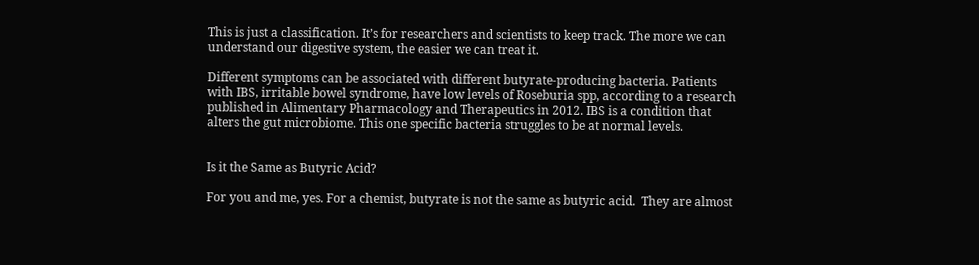This is just a classification. It’s for researchers and scientists to keep track. The more we can understand our digestive system, the easier we can treat it.

Different symptoms can be associated with different butyrate-producing bacteria. Patients with IBS, irritable bowel syndrome, have low levels of Roseburia spp, according to a research published in Alimentary Pharmacology and Therapeutics in 2012. IBS is a condition that alters the gut microbiome. This one specific bacteria struggles to be at normal levels.


Is it the Same as Butyric Acid?

For you and me, yes. For a chemist, butyrate is not the same as butyric acid.  They are almost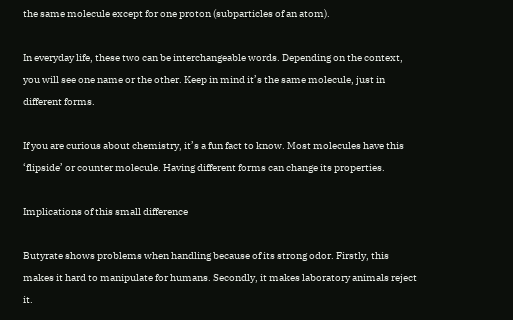the same molecule except for one proton (subparticles of an atom).

In everyday life, these two can be interchangeable words. Depending on the context, you will see one name or the other. Keep in mind it’s the same molecule, just in different forms.

If you are curious about chemistry, it’s a fun fact to know. Most molecules have this ‘flipside’ or counter molecule. Having different forms can change its properties.

Implications of this small difference

Butyrate shows problems when handling because of its strong odor. Firstly, this makes it hard to manipulate for humans. Secondly, it makes laboratory animals reject it.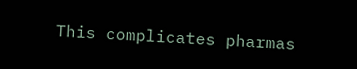This complicates pharmas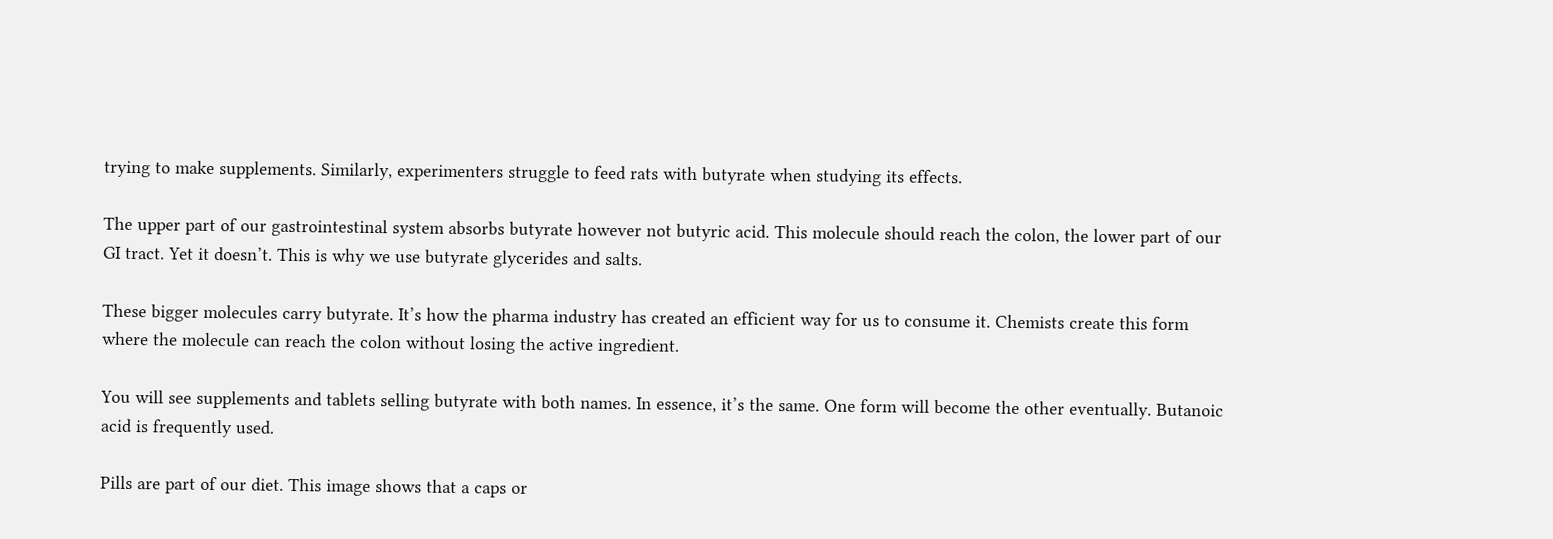trying to make supplements. Similarly, experimenters struggle to feed rats with butyrate when studying its effects.

The upper part of our gastrointestinal system absorbs butyrate however not butyric acid. This molecule should reach the colon, the lower part of our GI tract. Yet it doesn’t. This is why we use butyrate glycerides and salts.

These bigger molecules carry butyrate. It’s how the pharma industry has created an efficient way for us to consume it. Chemists create this form where the molecule can reach the colon without losing the active ingredient.

You will see supplements and tablets selling butyrate with both names. In essence, it’s the same. One form will become the other eventually. Butanoic acid is frequently used.

Pills are part of our diet. This image shows that a caps or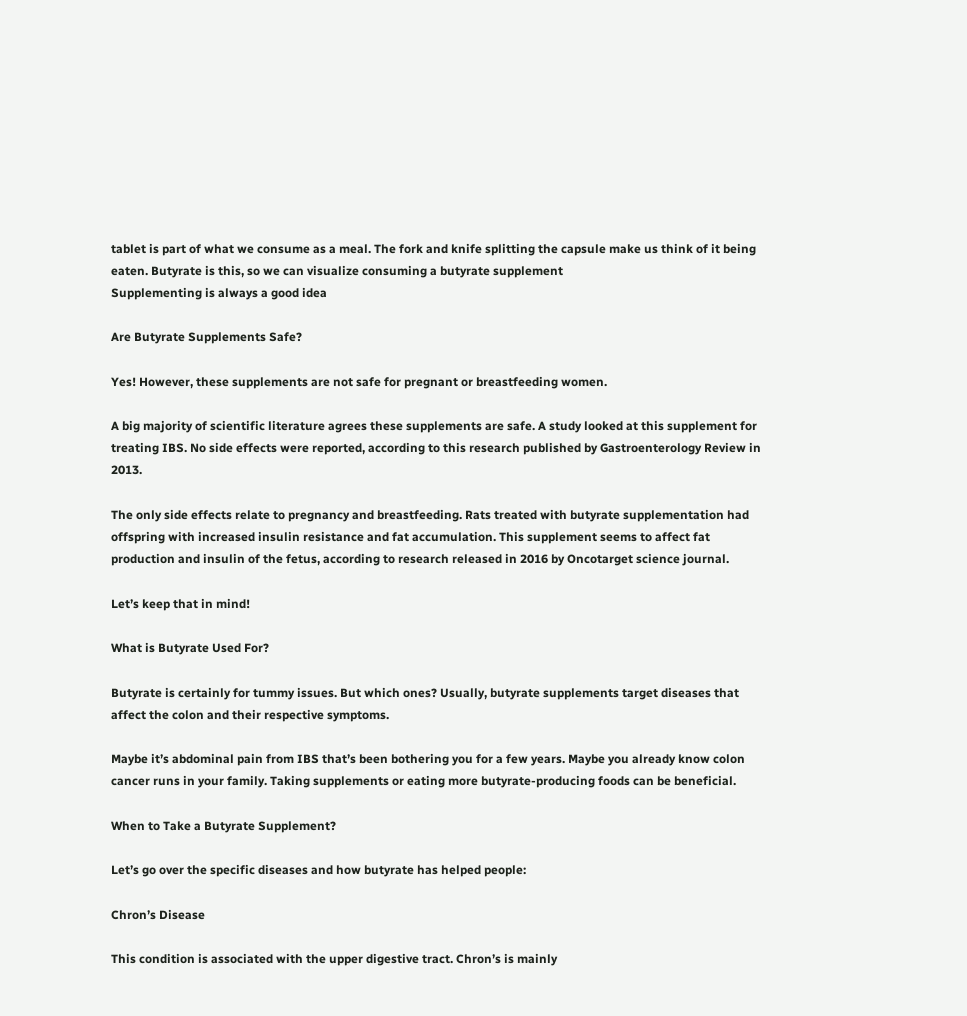tablet is part of what we consume as a meal. The fork and knife splitting the capsule make us think of it being eaten. Butyrate is this, so we can visualize consuming a butyrate supplement
Supplementing is always a good idea

Are Butyrate Supplements Safe?

Yes! However, these supplements are not safe for pregnant or breastfeeding women.

A big majority of scientific literature agrees these supplements are safe. A study looked at this supplement for treating IBS. No side effects were reported, according to this research published by Gastroenterology Review in 2013.

The only side effects relate to pregnancy and breastfeeding. Rats treated with butyrate supplementation had offspring with increased insulin resistance and fat accumulation. This supplement seems to affect fat production and insulin of the fetus, according to research released in 2016 by Oncotarget science journal.

Let’s keep that in mind!

What is Butyrate Used For?

Butyrate is certainly for tummy issues. But which ones? Usually, butyrate supplements target diseases that affect the colon and their respective symptoms.

Maybe it’s abdominal pain from IBS that’s been bothering you for a few years. Maybe you already know colon cancer runs in your family. Taking supplements or eating more butyrate-producing foods can be beneficial.

When to Take a Butyrate Supplement?

Let’s go over the specific diseases and how butyrate has helped people:

Chron’s Disease

This condition is associated with the upper digestive tract. Chron’s is mainly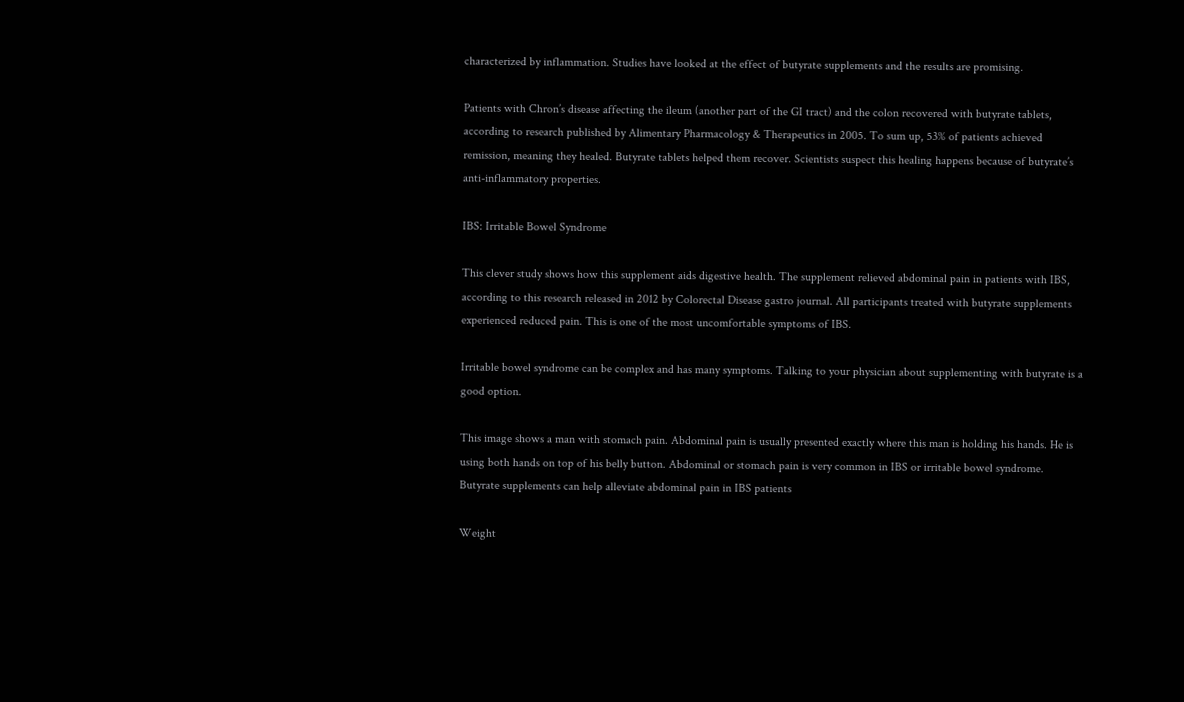characterized by inflammation. Studies have looked at the effect of butyrate supplements and the results are promising.

Patients with Chron’s disease affecting the ileum (another part of the GI tract) and the colon recovered with butyrate tablets, according to research published by Alimentary Pharmacology & Therapeutics in 2005. To sum up, 53% of patients achieved remission, meaning they healed. Butyrate tablets helped them recover. Scientists suspect this healing happens because of butyrate’s anti-inflammatory properties.

IBS: Irritable Bowel Syndrome

This clever study shows how this supplement aids digestive health. The supplement relieved abdominal pain in patients with IBS, according to this research released in 2012 by Colorectal Disease gastro journal. All participants treated with butyrate supplements experienced reduced pain. This is one of the most uncomfortable symptoms of IBS.

Irritable bowel syndrome can be complex and has many symptoms. Talking to your physician about supplementing with butyrate is a good option.

This image shows a man with stomach pain. Abdominal pain is usually presented exactly where this man is holding his hands. He is using both hands on top of his belly button. Abdominal or stomach pain is very common in IBS or irritable bowel syndrome.
Butyrate supplements can help alleviate abdominal pain in IBS patients

Weight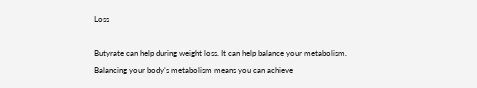Loss

Butyrate can help during weight loss. It can help balance your metabolism. Balancing your body’s metabolism means you can achieve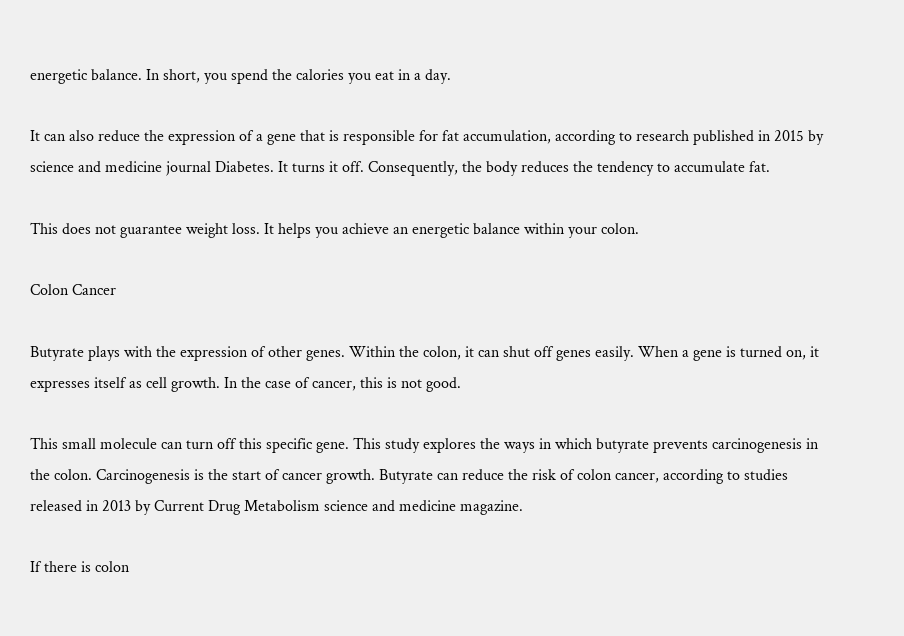energetic balance. In short, you spend the calories you eat in a day.

It can also reduce the expression of a gene that is responsible for fat accumulation, according to research published in 2015 by science and medicine journal Diabetes. It turns it off. Consequently, the body reduces the tendency to accumulate fat.

This does not guarantee weight loss. It helps you achieve an energetic balance within your colon.

Colon Cancer

Butyrate plays with the expression of other genes. Within the colon, it can shut off genes easily. When a gene is turned on, it expresses itself as cell growth. In the case of cancer, this is not good.

This small molecule can turn off this specific gene. This study explores the ways in which butyrate prevents carcinogenesis in the colon. Carcinogenesis is the start of cancer growth. Butyrate can reduce the risk of colon cancer, according to studies released in 2013 by Current Drug Metabolism science and medicine magazine.

If there is colon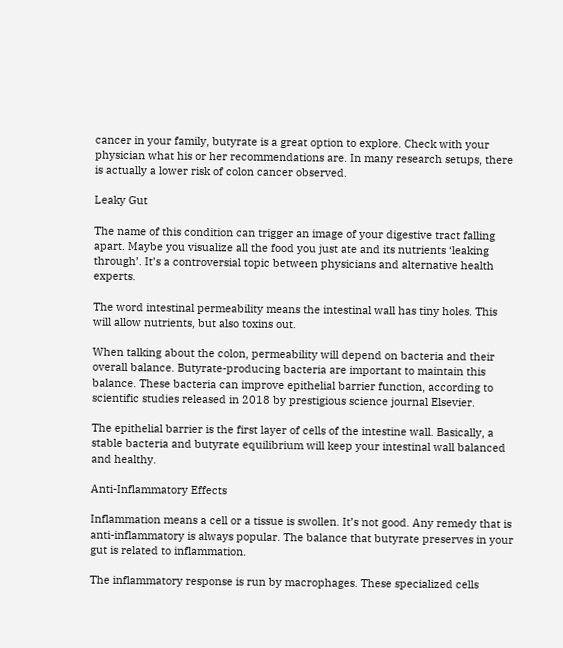cancer in your family, butyrate is a great option to explore. Check with your physician what his or her recommendations are. In many research setups, there is actually a lower risk of colon cancer observed.

Leaky Gut

The name of this condition can trigger an image of your digestive tract falling apart. Maybe you visualize all the food you just ate and its nutrients ‘leaking through’. It’s a controversial topic between physicians and alternative health experts.

The word intestinal permeability means the intestinal wall has tiny holes. This will allow nutrients, but also toxins out.

When talking about the colon, permeability will depend on bacteria and their overall balance. Butyrate-producing bacteria are important to maintain this balance. These bacteria can improve epithelial barrier function, according to scientific studies released in 2018 by prestigious science journal Elsevier.

The epithelial barrier is the first layer of cells of the intestine wall. Basically, a stable bacteria and butyrate equilibrium will keep your intestinal wall balanced and healthy.

Anti-Inflammatory Effects

Inflammation means a cell or a tissue is swollen. It’s not good. Any remedy that is anti-inflammatory is always popular. The balance that butyrate preserves in your gut is related to inflammation.

The inflammatory response is run by macrophages. These specialized cells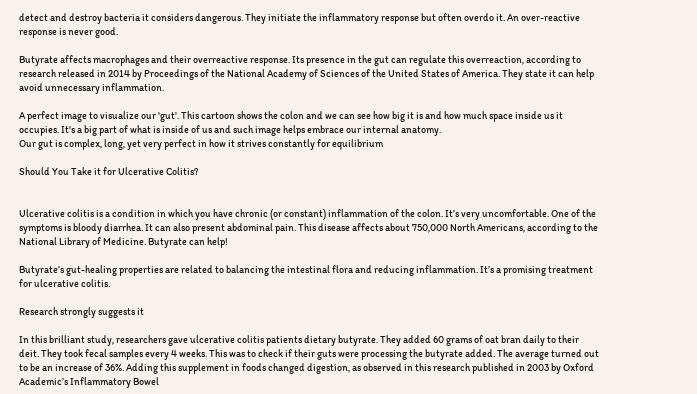detect and destroy bacteria it considers dangerous. They initiate the inflammatory response but often overdo it. An over-reactive response is never good.

Butyrate affects macrophages and their overreactive response. Its presence in the gut can regulate this overreaction, according to research released in 2014 by Proceedings of the National Academy of Sciences of the United States of America. They state it can help avoid unnecessary inflammation.

A perfect image to visualize our 'gut'. This cartoon shows the colon and we can see how big it is and how much space inside us it occupies. It's a big part of what is inside of us and such image helps embrace our internal anatomy.
Our gut is complex, long, yet very perfect in how it strives constantly for equilibrium

Should You Take it for Ulcerative Colitis?


Ulcerative colitis is a condition in which you have chronic (or constant) inflammation of the colon. It’s very uncomfortable. One of the symptoms is bloody diarrhea. It can also present abdominal pain. This disease affects about 750,000 North Americans, according to the National Library of Medicine. Butyrate can help!

Butyrate’s gut-healing properties are related to balancing the intestinal flora and reducing inflammation. It’s a promising treatment for ulcerative colitis.

Research strongly suggests it

In this brilliant study, researchers gave ulcerative colitis patients dietary butyrate. They added 60 grams of oat bran daily to their deit. They took fecal samples every 4 weeks. This was to check if their guts were processing the butyrate added. The average turned out to be an increase of 36%. Adding this supplement in foods changed digestion, as observed in this research published in 2003 by Oxford Academic’s Inflammatory Bowel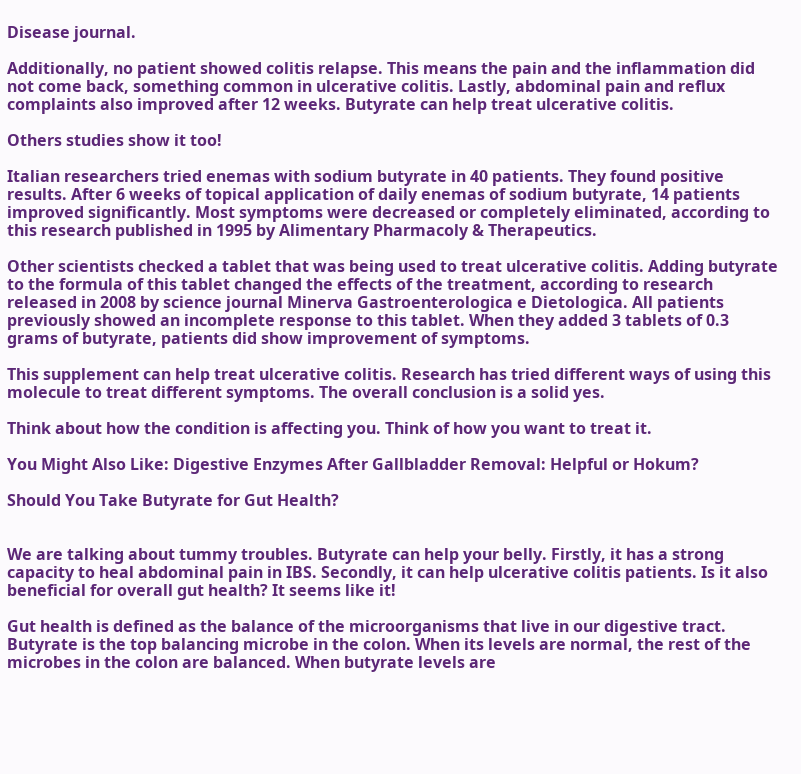Disease journal.

Additionally, no patient showed colitis relapse. This means the pain and the inflammation did not come back, something common in ulcerative colitis. Lastly, abdominal pain and reflux complaints also improved after 12 weeks. Butyrate can help treat ulcerative colitis.

Others studies show it too!

Italian researchers tried enemas with sodium butyrate in 40 patients. They found positive results. After 6 weeks of topical application of daily enemas of sodium butyrate, 14 patients improved significantly. Most symptoms were decreased or completely eliminated, according to this research published in 1995 by Alimentary Pharmacoly & Therapeutics.

Other scientists checked a tablet that was being used to treat ulcerative colitis. Adding butyrate to the formula of this tablet changed the effects of the treatment, according to research released in 2008 by science journal Minerva Gastroenterologica e Dietologica. All patients previously showed an incomplete response to this tablet. When they added 3 tablets of 0.3 grams of butyrate, patients did show improvement of symptoms.

This supplement can help treat ulcerative colitis. Research has tried different ways of using this molecule to treat different symptoms. The overall conclusion is a solid yes.

Think about how the condition is affecting you. Think of how you want to treat it.

You Might Also Like: Digestive Enzymes After Gallbladder Removal: Helpful or Hokum?

Should You Take Butyrate for Gut Health?


We are talking about tummy troubles. Butyrate can help your belly. Firstly, it has a strong capacity to heal abdominal pain in IBS. Secondly, it can help ulcerative colitis patients. Is it also beneficial for overall gut health? It seems like it!

Gut health is defined as the balance of the microorganisms that live in our digestive tract. Butyrate is the top balancing microbe in the colon. When its levels are normal, the rest of the microbes in the colon are balanced. When butyrate levels are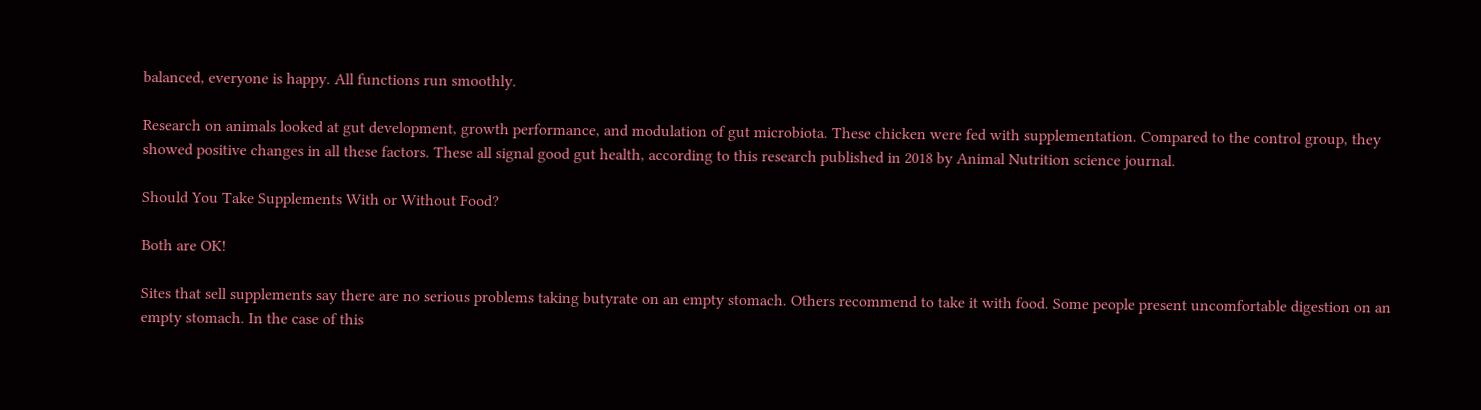balanced, everyone is happy. All functions run smoothly.

Research on animals looked at gut development, growth performance, and modulation of gut microbiota. These chicken were fed with supplementation. Compared to the control group, they showed positive changes in all these factors. These all signal good gut health, according to this research published in 2018 by Animal Nutrition science journal.

Should You Take Supplements With or Without Food?

Both are OK!

Sites that sell supplements say there are no serious problems taking butyrate on an empty stomach. Others recommend to take it with food. Some people present uncomfortable digestion on an empty stomach. In the case of this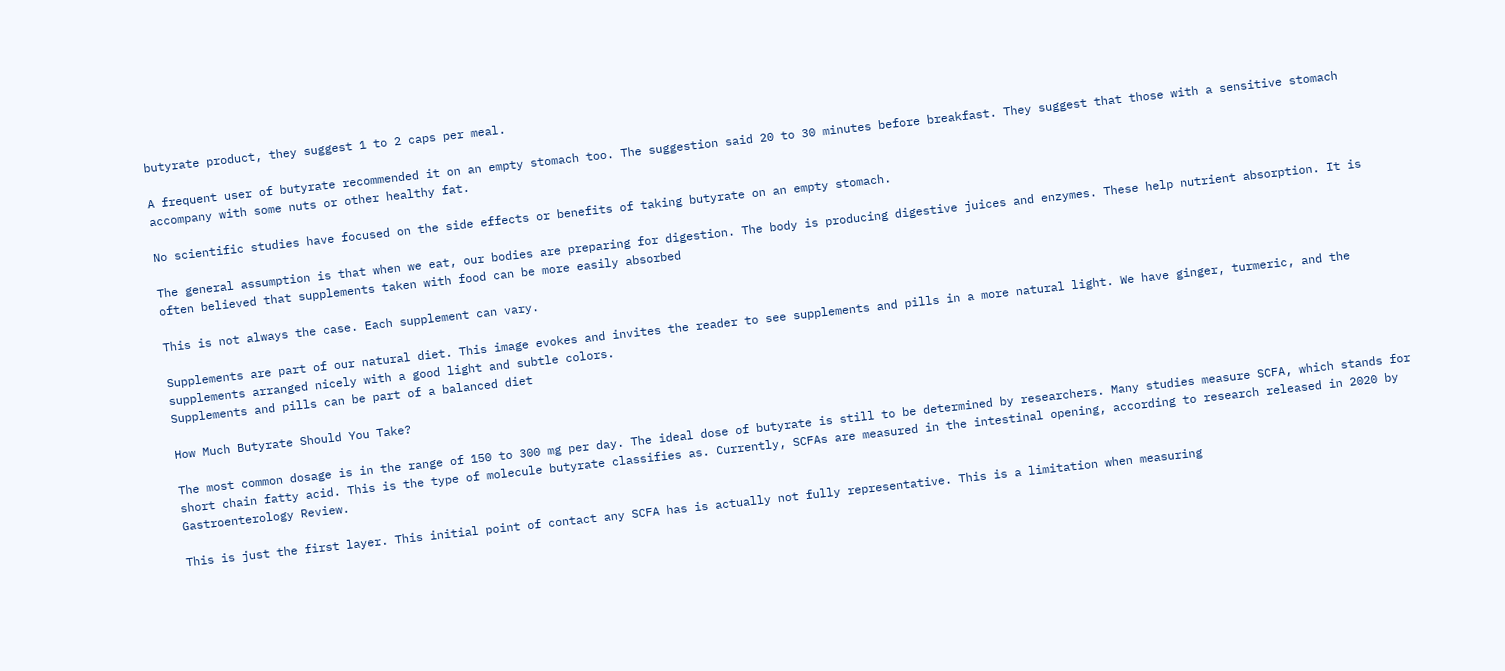butyrate product, they suggest 1 to 2 caps per meal.

A frequent user of butyrate recommended it on an empty stomach too. The suggestion said 20 to 30 minutes before breakfast. They suggest that those with a sensitive stomach accompany with some nuts or other healthy fat.

No scientific studies have focused on the side effects or benefits of taking butyrate on an empty stomach.

The general assumption is that when we eat, our bodies are preparing for digestion. The body is producing digestive juices and enzymes. These help nutrient absorption. It is often believed that supplements taken with food can be more easily absorbed

This is not always the case. Each supplement can vary.

Supplements are part of our natural diet. This image evokes and invites the reader to see supplements and pills in a more natural light. We have ginger, turmeric, and the supplements arranged nicely with a good light and subtle colors.
Supplements and pills can be part of a balanced diet

How Much Butyrate Should You Take?

The most common dosage is in the range of 150 to 300 mg per day. The ideal dose of butyrate is still to be determined by researchers. Many studies measure SCFA, which stands for short chain fatty acid. This is the type of molecule butyrate classifies as. Currently, SCFAs are measured in the intestinal opening, according to research released in 2020 by Gastroenterology Review.

This is just the first layer. This initial point of contact any SCFA has is actually not fully representative. This is a limitation when measuring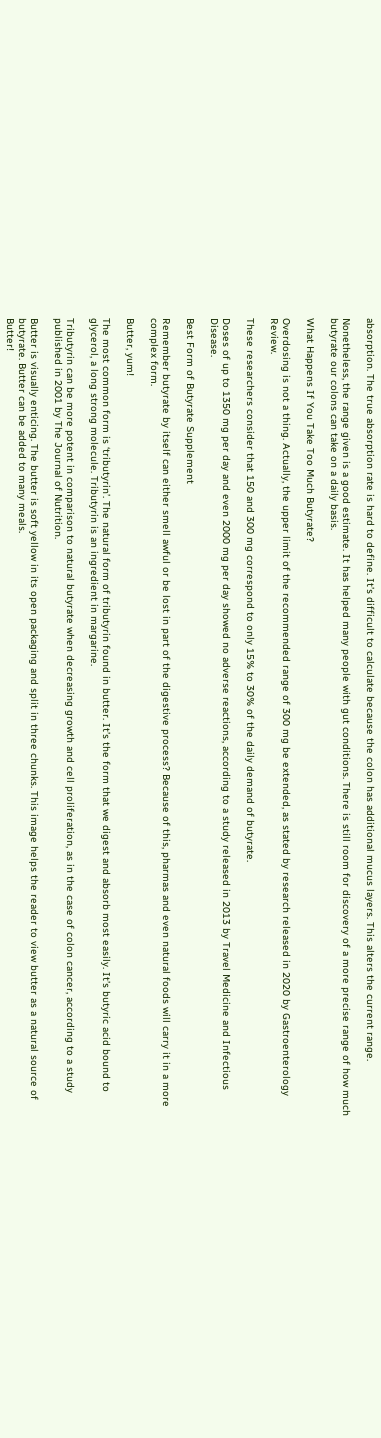absorption. The true absorption rate is hard to define. It’s difficult to calculate because the colon has additional mucus layers. This alters the current range.

Nonetheless, the range given is a good estimate. It has helped many people with gut conditions. There is still room for discovery of a more precise range of how much butyrate our colons can take on a daily basis.

What Happens If You Take Too Much Butyrate?

Overdosing is not a thing. Actually, the upper limit of the recommended range of 300 mg be extended, as stated by research released in 2020 by Gastroenterology Review.

These researchers consider that 150 and 300 mg correspond to only 15% to 30% of the daily demand of butyrate.

Doses of up to 1350 mg per day and even 2000 mg per day showed no adverse reactions, according to a study released in 2013 by Travel Medicine and Infectious Disease.

Best Form of Butyrate Supplement

Remember butyrate by itself can either smell awful or be lost in part of the digestive process? Because of this, pharmas and even natural foods will carry it in a more complex form.

Butter, yum!

The most common form is ‘tributyrin’. The natural form of tributyrin found in butter. It’s the form that we digest and absorb most easily. It’s butyric acid bound to glycerol, a long strong molecule. Tributyrin is an ingredient in margarine.

Tributyrin can be more potent in comparison to natural butyrate when decreasing growth and cell proliferation, as in the case of colon cancer, according to a study published in 2001 by The Journal of Nutrition.

Butter is visually enticing. The butter is soft yellow in its open packaging and split in three chunks. This image helps the reader to view butter as a natural source of butyrate. Butter can be added to many meals.
Butter!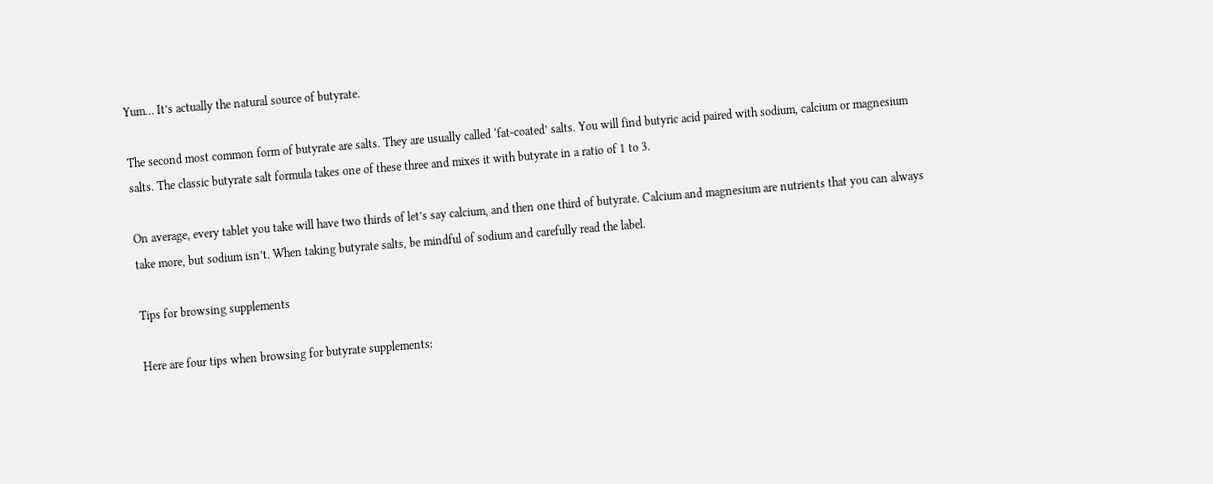Yum… It’s actually the natural source of butyrate.

The second most common form of butyrate are salts. They are usually called ‘fat-coated’ salts. You will find butyric acid paired with sodium, calcium or magnesium salts. The classic butyrate salt formula takes one of these three and mixes it with butyrate in a ratio of 1 to 3.

On average, every tablet you take will have two thirds of let’s say calcium, and then one third of butyrate. Calcium and magnesium are nutrients that you can always take more, but sodium isn’t. When taking butyrate salts, be mindful of sodium and carefully read the label.

Tips for browsing supplements

Here are four tips when browsing for butyrate supplements: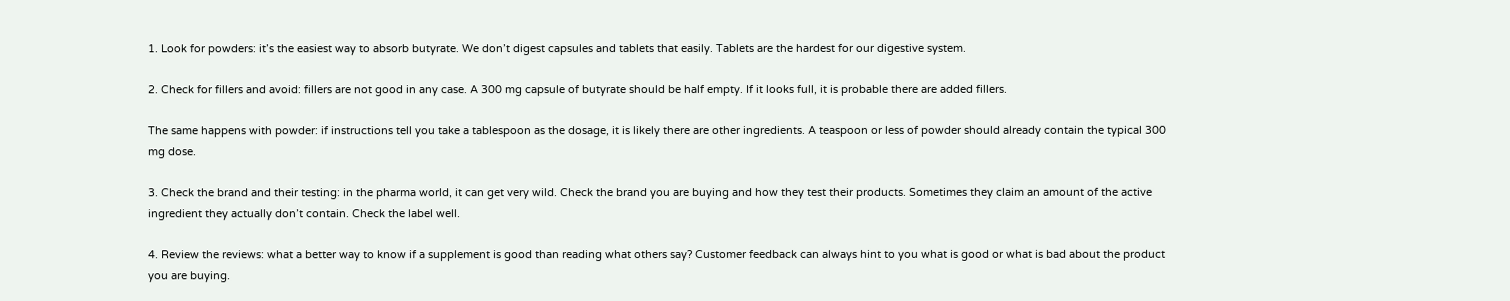1. Look for powders: it’s the easiest way to absorb butyrate. We don’t digest capsules and tablets that easily. Tablets are the hardest for our digestive system.

2. Check for fillers and avoid: fillers are not good in any case. A 300 mg capsule of butyrate should be half empty. If it looks full, it is probable there are added fillers.

The same happens with powder: if instructions tell you take a tablespoon as the dosage, it is likely there are other ingredients. A teaspoon or less of powder should already contain the typical 300 mg dose.

3. Check the brand and their testing: in the pharma world, it can get very wild. Check the brand you are buying and how they test their products. Sometimes they claim an amount of the active ingredient they actually don’t contain. Check the label well.

4. Review the reviews: what a better way to know if a supplement is good than reading what others say? Customer feedback can always hint to you what is good or what is bad about the product you are buying.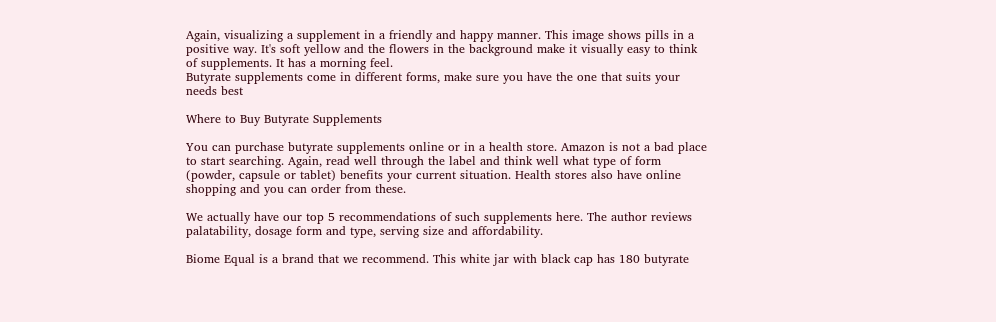Again, visualizing a supplement in a friendly and happy manner. This image shows pills in a positive way. It's soft yellow and the flowers in the background make it visually easy to think of supplements. It has a morning feel.
Butyrate supplements come in different forms, make sure you have the one that suits your needs best

Where to Buy Butyrate Supplements

You can purchase butyrate supplements online or in a health store. Amazon is not a bad place to start searching. Again, read well through the label and think well what type of form (powder, capsule or tablet) benefits your current situation. Health stores also have online shopping and you can order from these.

We actually have our top 5 recommendations of such supplements here. The author reviews palatability, dosage form and type, serving size and affordability.

Biome Equal is a brand that we recommend. This white jar with black cap has 180 butyrate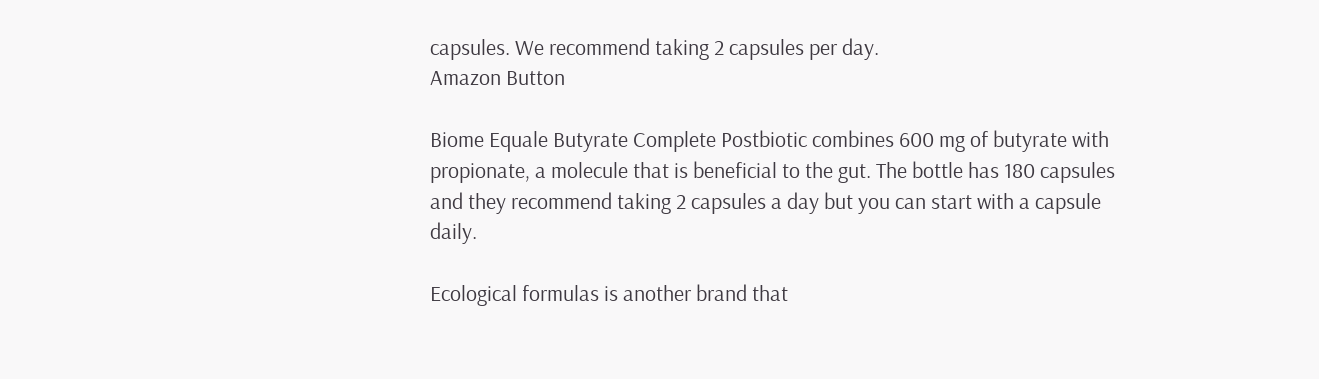capsules. We recommend taking 2 capsules per day.
Amazon Button

Biome Equale Butyrate Complete Postbiotic combines 600 mg of butyrate with propionate, a molecule that is beneficial to the gut. The bottle has 180 capsules and they recommend taking 2 capsules a day but you can start with a capsule daily.

Ecological formulas is another brand that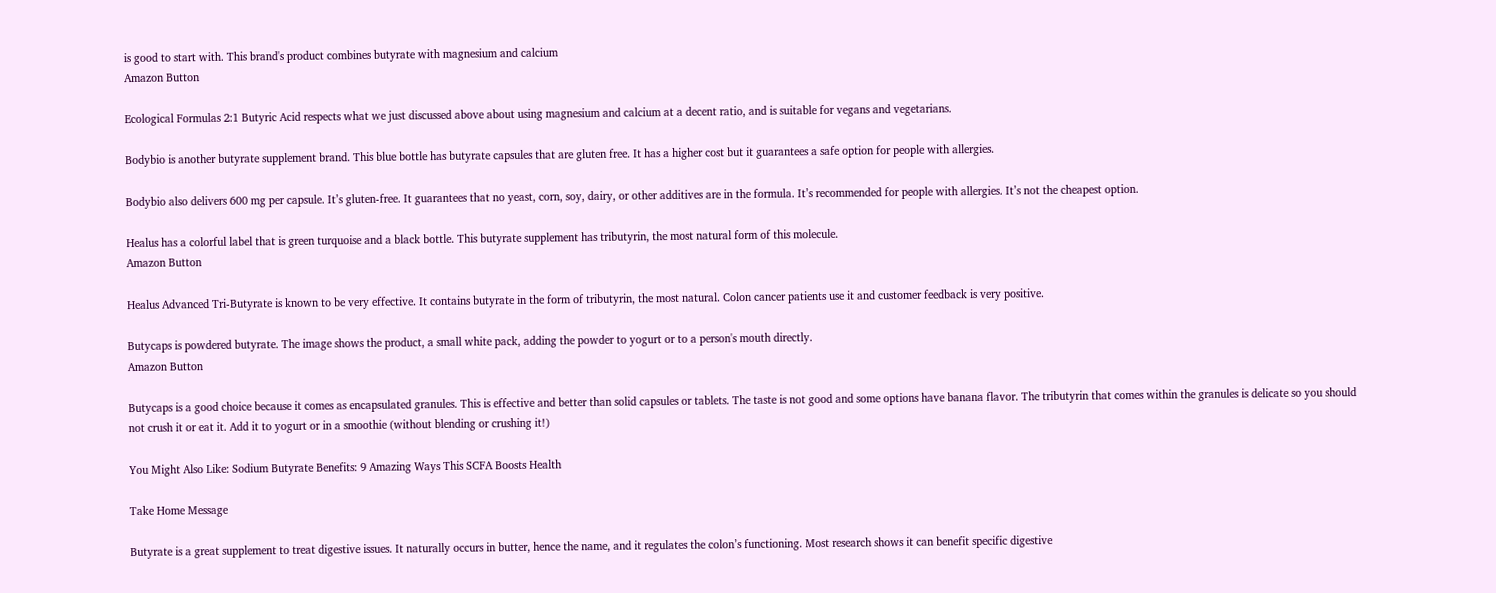is good to start with. This brand's product combines butyrate with magnesium and calcium
Amazon Button

Ecological Formulas 2:1 Butyric Acid respects what we just discussed above about using magnesium and calcium at a decent ratio, and is suitable for vegans and vegetarians.

Bodybio is another butyrate supplement brand. This blue bottle has butyrate capsules that are gluten free. It has a higher cost but it guarantees a safe option for people with allergies.

Bodybio also delivers 600 mg per capsule. It’s gluten-free. It guarantees that no yeast, corn, soy, dairy, or other additives are in the formula. It’s recommended for people with allergies. It’s not the cheapest option.

Healus has a colorful label that is green turquoise and a black bottle. This butyrate supplement has tributyrin, the most natural form of this molecule.
Amazon Button

Healus Advanced Tri-Butyrate is known to be very effective. It contains butyrate in the form of tributyrin, the most natural. Colon cancer patients use it and customer feedback is very positive.

Butycaps is powdered butyrate. The image shows the product, a small white pack, adding the powder to yogurt or to a person's mouth directly.
Amazon Button

Butycaps is a good choice because it comes as encapsulated granules. This is effective and better than solid capsules or tablets. The taste is not good and some options have banana flavor. The tributyrin that comes within the granules is delicate so you should not crush it or eat it. Add it to yogurt or in a smoothie (without blending or crushing it!)

You Might Also Like: Sodium Butyrate Benefits: 9 Amazing Ways This SCFA Boosts Health

Take Home Message

Butyrate is a great supplement to treat digestive issues. It naturally occurs in butter, hence the name, and it regulates the colon’s functioning. Most research shows it can benefit specific digestive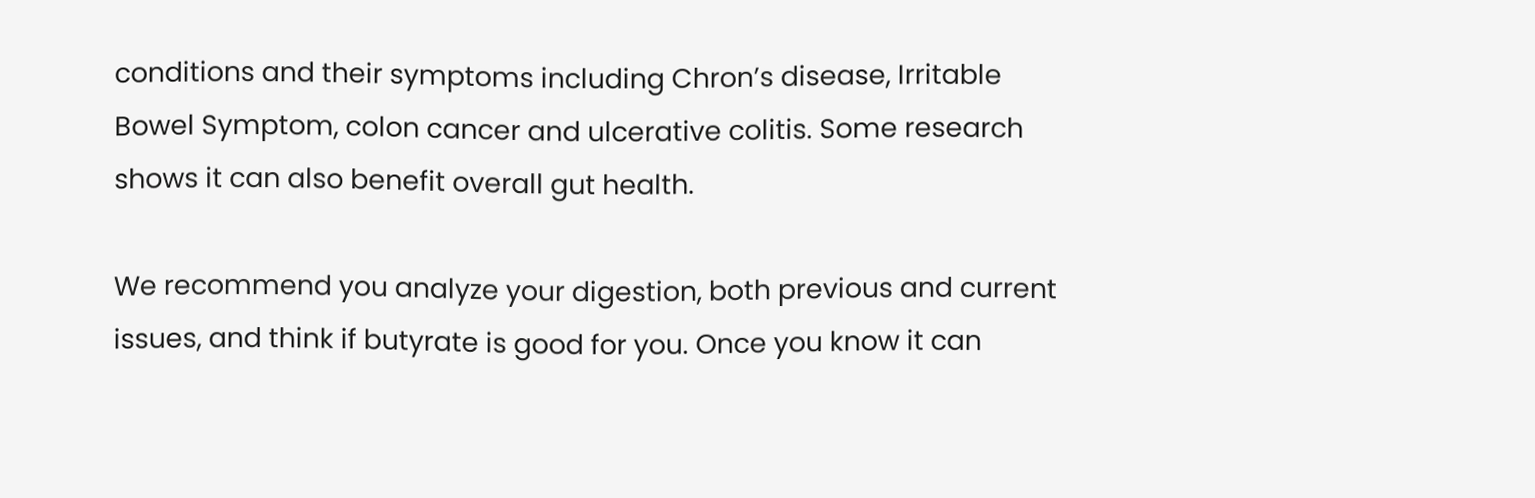conditions and their symptoms including Chron’s disease, Irritable Bowel Symptom, colon cancer and ulcerative colitis. Some research shows it can also benefit overall gut health.

We recommend you analyze your digestion, both previous and current issues, and think if butyrate is good for you. Once you know it can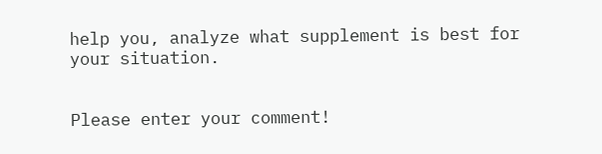help you, analyze what supplement is best for your situation.


Please enter your comment!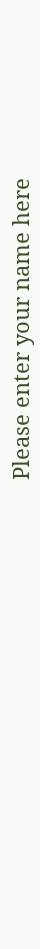Please enter your name here